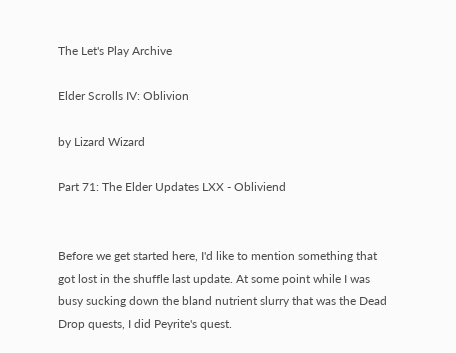The Let's Play Archive

Elder Scrolls IV: Oblivion

by Lizard Wizard

Part 71: The Elder Updates LXX - Obliviend


Before we get started here, I'd like to mention something that got lost in the shuffle last update. At some point while I was busy sucking down the bland nutrient slurry that was the Dead Drop quests, I did Peyrite's quest.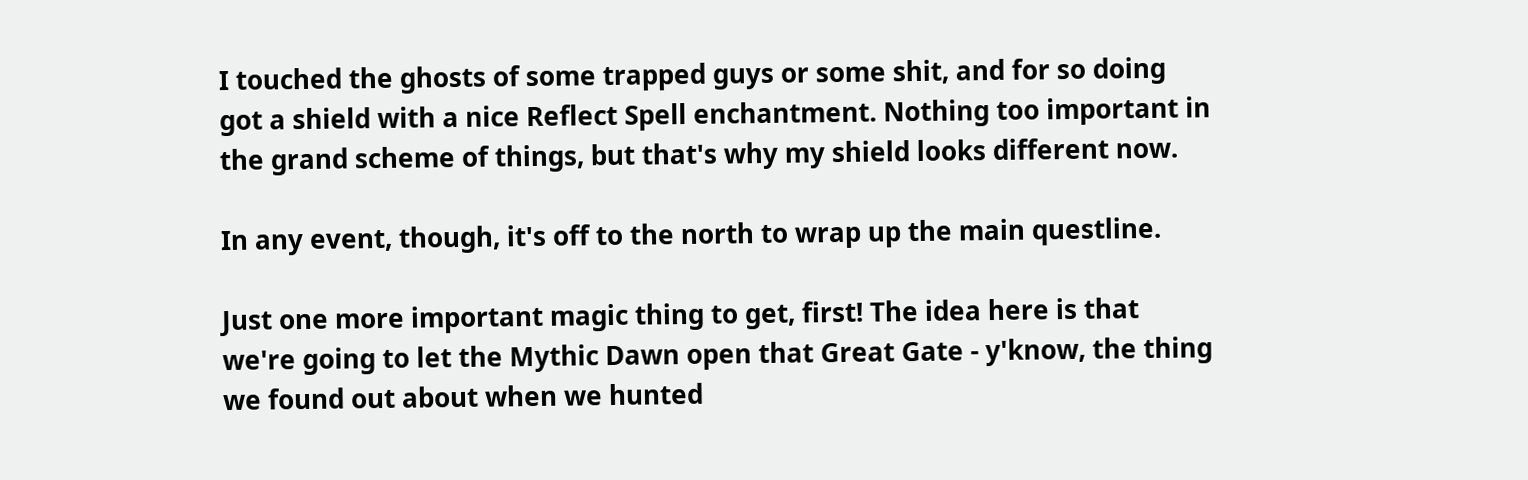I touched the ghosts of some trapped guys or some shit, and for so doing got a shield with a nice Reflect Spell enchantment. Nothing too important in the grand scheme of things, but that's why my shield looks different now.

In any event, though, it's off to the north to wrap up the main questline.

Just one more important magic thing to get, first! The idea here is that we're going to let the Mythic Dawn open that Great Gate - y'know, the thing we found out about when we hunted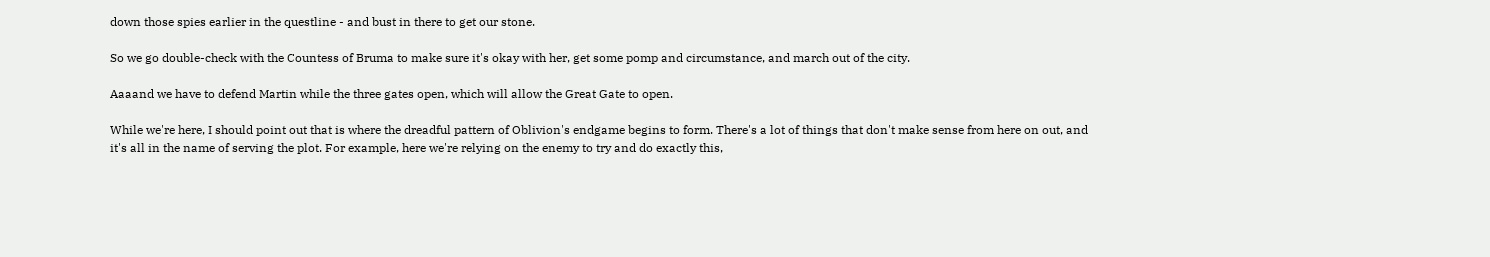down those spies earlier in the questline - and bust in there to get our stone.

So we go double-check with the Countess of Bruma to make sure it's okay with her, get some pomp and circumstance, and march out of the city.

Aaaand we have to defend Martin while the three gates open, which will allow the Great Gate to open.

While we're here, I should point out that is where the dreadful pattern of Oblivion's endgame begins to form. There's a lot of things that don't make sense from here on out, and it's all in the name of serving the plot. For example, here we're relying on the enemy to try and do exactly this,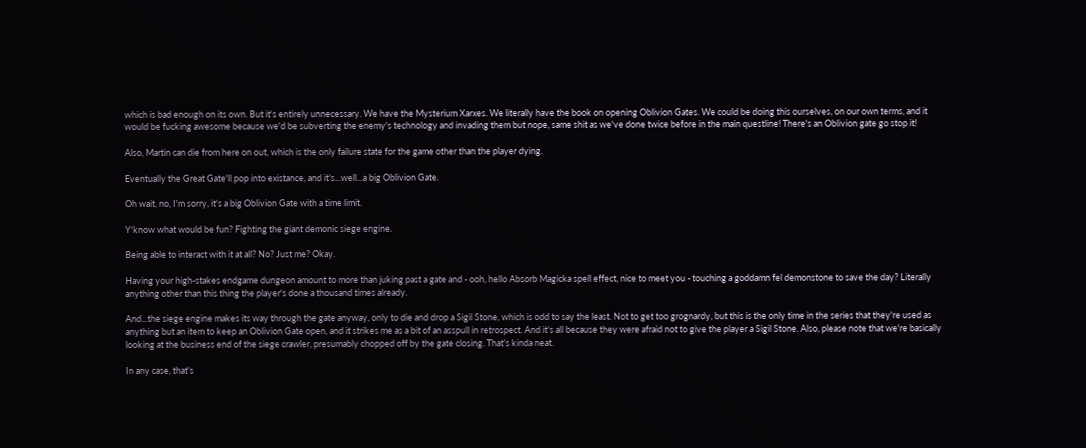which is bad enough on its own. But it's entirely unnecessary. We have the Mysterium Xarxes. We literally have the book on opening Oblivion Gates. We could be doing this ourselves, on our own terms, and it would be fucking awesome because we'd be subverting the enemy's technology and invading them but nope, same shit as we've done twice before in the main questline! There's an Oblivion gate go stop it!

Also, Martin can die from here on out, which is the only failure state for the game other than the player dying.

Eventually the Great Gate'll pop into existance, and it's...well...a big Oblivion Gate.

Oh wait, no, I'm sorry, it's a big Oblivion Gate with a time limit.

Y'know what would be fun? Fighting the giant demonic siege engine.

Being able to interact with it at all? No? Just me? Okay.

Having your high-stakes endgame dungeon amount to more than juking past a gate and - ooh, hello Absorb Magicka spell effect, nice to meet you - touching a goddamn fel demonstone to save the day? Literally anything other than this thing the player's done a thousand times already.

And...the siege engine makes its way through the gate anyway, only to die and drop a Sigil Stone, which is odd to say the least. Not to get too grognardy, but this is the only time in the series that they're used as anything but an item to keep an Oblivion Gate open, and it strikes me as a bit of an asspull in retrospect. And it's all because they were afraid not to give the player a Sigil Stone. Also, please note that we're basically looking at the business end of the siege crawler, presumably chopped off by the gate closing. That's kinda neat.

In any case, that's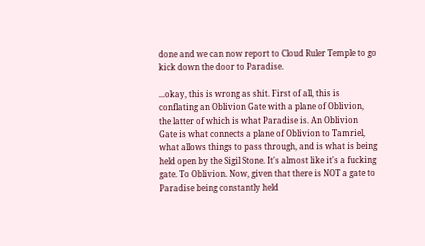done and we can now report to Cloud Ruler Temple to go kick down the door to Paradise.

...okay, this is wrong as shit. First of all, this is conflating an Oblivion Gate with a plane of Oblivion, the latter of which is what Paradise is. An Oblivion Gate is what connects a plane of Oblivion to Tamriel, what allows things to pass through, and is what is being held open by the Sigil Stone. It's almost like it's a fucking gate. To Oblivion. Now, given that there is NOT a gate to Paradise being constantly held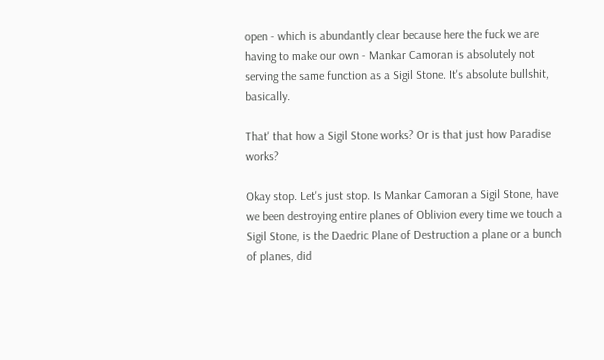open - which is abundantly clear because here the fuck we are having to make our own - Mankar Camoran is absolutely not serving the same function as a Sigil Stone. It's absolute bullshit, basically.

That' that how a Sigil Stone works? Or is that just how Paradise works?

Okay stop. Let's just stop. Is Mankar Camoran a Sigil Stone, have we been destroying entire planes of Oblivion every time we touch a Sigil Stone, is the Daedric Plane of Destruction a plane or a bunch of planes, did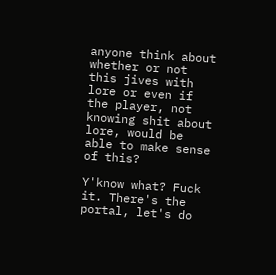anyone think about whether or not this jives with lore or even if the player, not knowing shit about lore, would be able to make sense of this?

Y'know what? Fuck it. There's the portal, let's do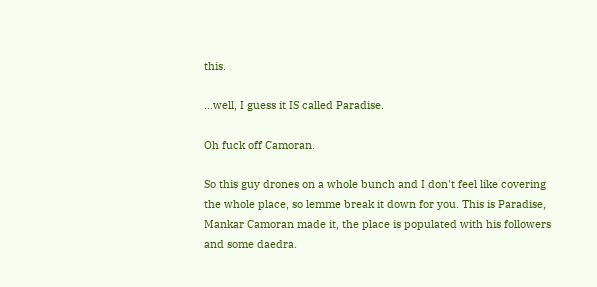this.

...well, I guess it IS called Paradise.

Oh fuck off Camoran.

So this guy drones on a whole bunch and I don't feel like covering the whole place, so lemme break it down for you. This is Paradise, Mankar Camoran made it, the place is populated with his followers and some daedra.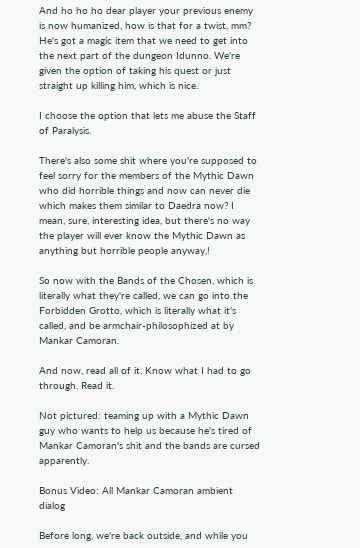And ho ho ho dear player your previous enemy is now humanized, how is that for a twist, mm? He's got a magic item that we need to get into the next part of the dungeon Idunno. We're given the option of taking his quest or just straight up killing him, which is nice.

I choose the option that lets me abuse the Staff of Paralysis.

There's also some shit where you're supposed to feel sorry for the members of the Mythic Dawn who did horrible things and now can never die which makes them similar to Daedra now? I mean, sure, interesting idea, but there's no way the player will ever know the Mythic Dawn as anything but horrible people anyway,!

So now with the Bands of the Chosen, which is literally what they're called, we can go into the Forbidden Grotto, which is literally what it's called, and be armchair-philosophized at by Mankar Camoran.

And now, read all of it. Know what I had to go through. Read it.

Not pictured: teaming up with a Mythic Dawn guy who wants to help us because he's tired of Mankar Camoran's shit and the bands are cursed apparently.

Bonus Video: All Mankar Camoran ambient dialog

Before long, we're back outside, and while you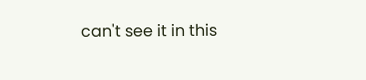can't see it in this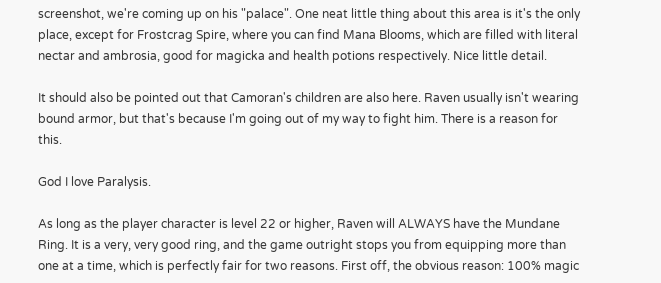screenshot, we're coming up on his "palace". One neat little thing about this area is it's the only place, except for Frostcrag Spire, where you can find Mana Blooms, which are filled with literal nectar and ambrosia, good for magicka and health potions respectively. Nice little detail.

It should also be pointed out that Camoran's children are also here. Raven usually isn't wearing bound armor, but that's because I'm going out of my way to fight him. There is a reason for this.

God I love Paralysis.

As long as the player character is level 22 or higher, Raven will ALWAYS have the Mundane Ring. It is a very, very good ring, and the game outright stops you from equipping more than one at a time, which is perfectly fair for two reasons. First off, the obvious reason: 100% magic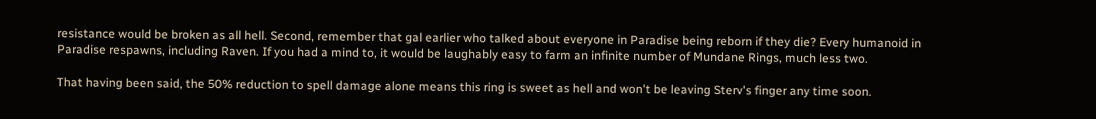resistance would be broken as all hell. Second, remember that gal earlier who talked about everyone in Paradise being reborn if they die? Every humanoid in Paradise respawns, including Raven. If you had a mind to, it would be laughably easy to farm an infinite number of Mundane Rings, much less two.

That having been said, the 50% reduction to spell damage alone means this ring is sweet as hell and won't be leaving Sterv's finger any time soon.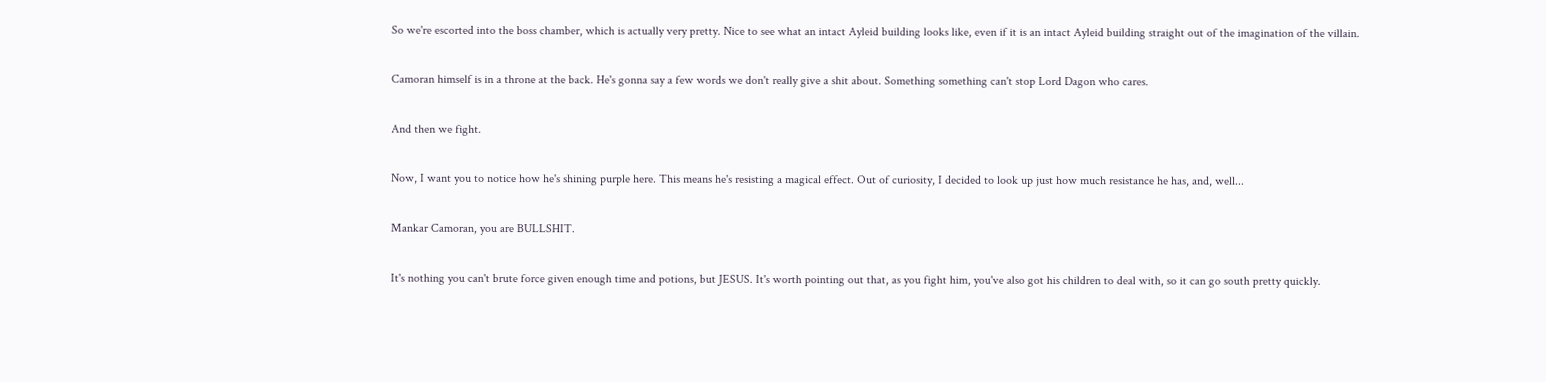So we're escorted into the boss chamber, which is actually very pretty. Nice to see what an intact Ayleid building looks like, even if it is an intact Ayleid building straight out of the imagination of the villain.

Camoran himself is in a throne at the back. He's gonna say a few words we don't really give a shit about. Something something can't stop Lord Dagon who cares.

And then we fight.

Now, I want you to notice how he's shining purple here. This means he's resisting a magical effect. Out of curiosity, I decided to look up just how much resistance he has, and, well...

Mankar Camoran, you are BULLSHIT.

It's nothing you can't brute force given enough time and potions, but JESUS. It's worth pointing out that, as you fight him, you've also got his children to deal with, so it can go south pretty quickly.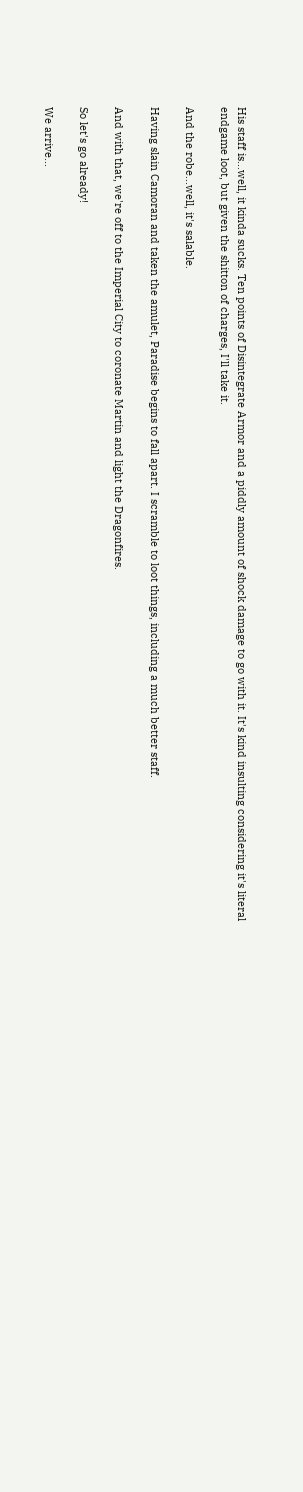His staff is...well, it kinda sucks. Ten points of Disintegrate Armor and a piddly amount of shock damage to go with it. It's kind insulting considering it's literal endgame loot, but given the shitton of charges, I'll take it.

And the robe...well, it's salable.

Having slain Camoran and taken the amulet, Paradise begins to fall apart. I scramble to loot things, including a much better staff.

And with that, we're off to the Imperial City to coronate Martin and light the Dragonfires.

So let's go already!

We arrive...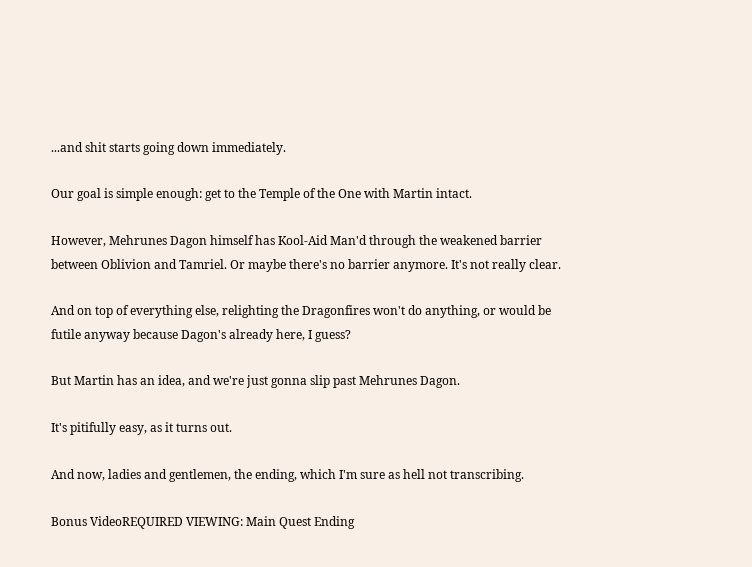...and shit starts going down immediately.

Our goal is simple enough: get to the Temple of the One with Martin intact.

However, Mehrunes Dagon himself has Kool-Aid Man'd through the weakened barrier between Oblivion and Tamriel. Or maybe there's no barrier anymore. It's not really clear.

And on top of everything else, relighting the Dragonfires won't do anything, or would be futile anyway because Dagon's already here, I guess?

But Martin has an idea, and we're just gonna slip past Mehrunes Dagon.

It's pitifully easy, as it turns out.

And now, ladies and gentlemen, the ending, which I'm sure as hell not transcribing.

Bonus VideoREQUIRED VIEWING: Main Quest Ending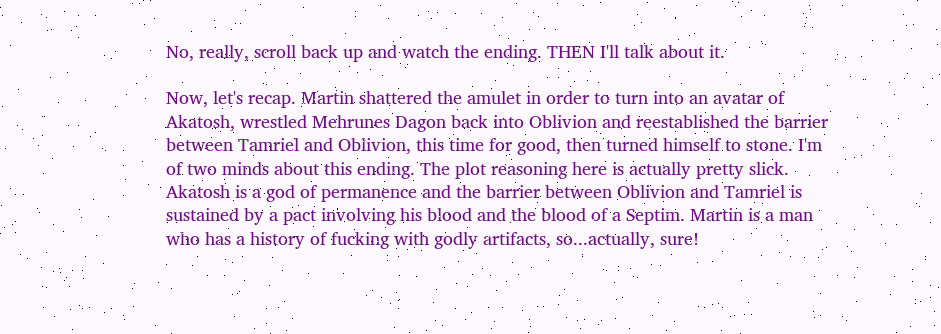No, really, scroll back up and watch the ending. THEN I'll talk about it.

Now, let's recap. Martin shattered the amulet in order to turn into an avatar of Akatosh, wrestled Mehrunes Dagon back into Oblivion and reestablished the barrier between Tamriel and Oblivion, this time for good, then turned himself to stone. I'm of two minds about this ending. The plot reasoning here is actually pretty slick. Akatosh is a god of permanence and the barrier between Oblivion and Tamriel is sustained by a pact involving his blood and the blood of a Septim. Martin is a man who has a history of fucking with godly artifacts, so...actually, sure!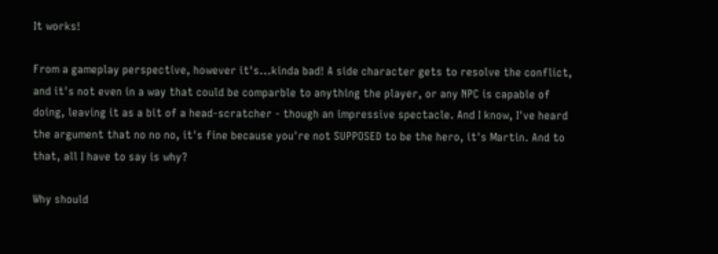It works!

From a gameplay perspective, however it's...kinda bad! A side character gets to resolve the conflict, and it's not even in a way that could be comparble to anything the player, or any NPC is capable of doing, leaving it as a bit of a head-scratcher - though an impressive spectacle. And I know, I've heard the argument that no no no, it's fine because you're not SUPPOSED to be the hero, it's Martin. And to that, all I have to say is why?

Why should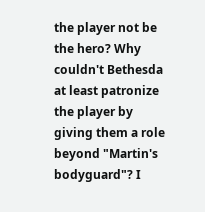the player not be the hero? Why couldn't Bethesda at least patronize the player by giving them a role beyond "Martin's bodyguard"? I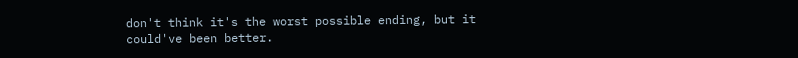don't think it's the worst possible ending, but it could've been better.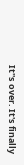It''s over. It's finally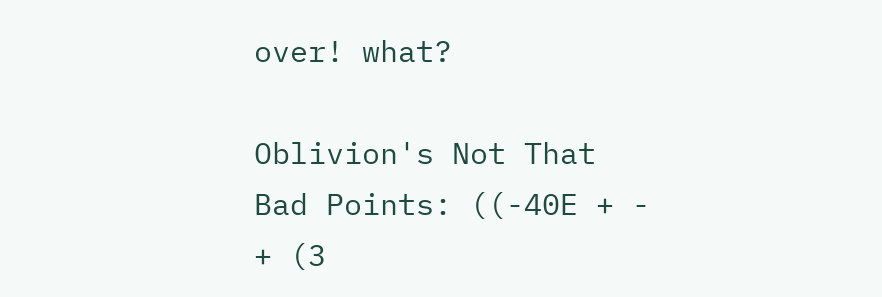over! what?

Oblivion's Not That Bad Points: ((-40E + - + (3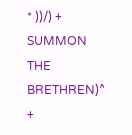* ))/) + SUMMON THE BRETHREN)^ +